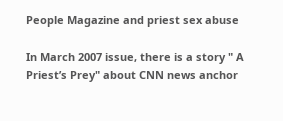People Magazine and priest sex abuse

In March 2007 issue, there is a story " A Priest’s Prey" about CNN news anchor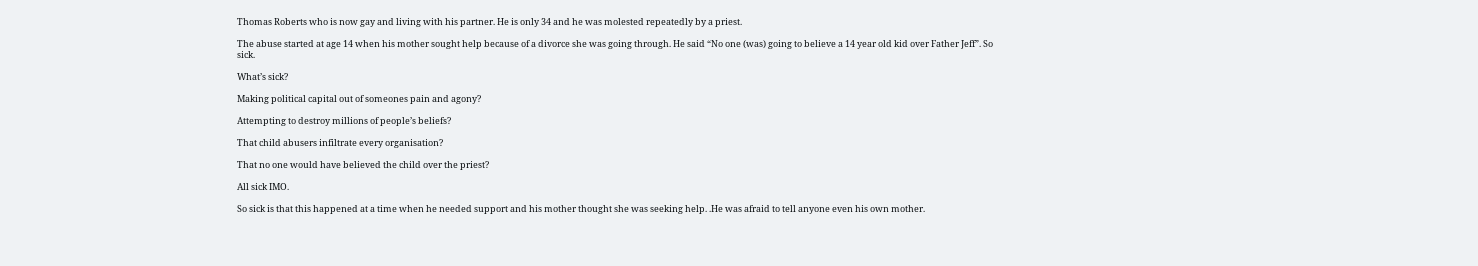Thomas Roberts who is now gay and living with his partner. He is only 34 and he was molested repeatedly by a priest.

The abuse started at age 14 when his mother sought help because of a divorce she was going through. He said “No one (was) going to believe a 14 year old kid over Father Jeff”. So sick.

What’s sick?

Making political capital out of someones pain and agony?

Attempting to destroy millions of people’s beliefs?

That child abusers infiltrate every organisation?

That no one would have believed the child over the priest?

All sick IMO.

So sick is that this happened at a time when he needed support and his mother thought she was seeking help. .He was afraid to tell anyone even his own mother.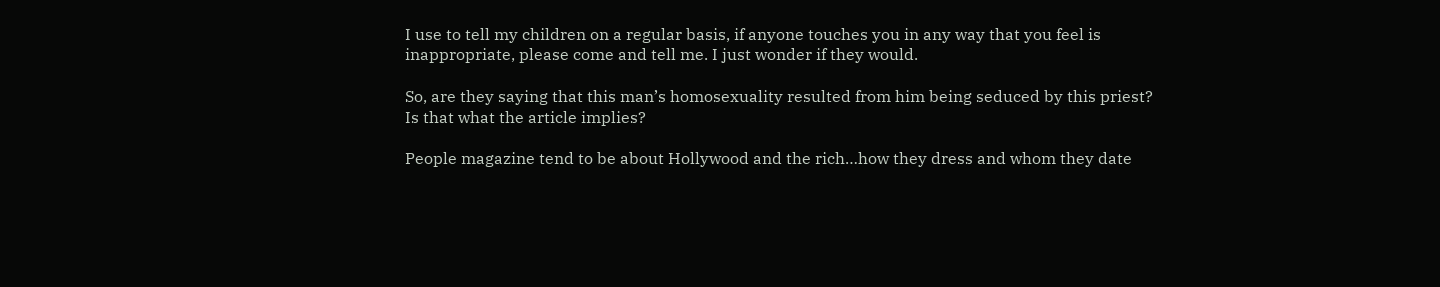I use to tell my children on a regular basis, if anyone touches you in any way that you feel is inappropriate, please come and tell me. I just wonder if they would.

So, are they saying that this man’s homosexuality resulted from him being seduced by this priest? Is that what the article implies?

People magazine tend to be about Hollywood and the rich…how they dress and whom they date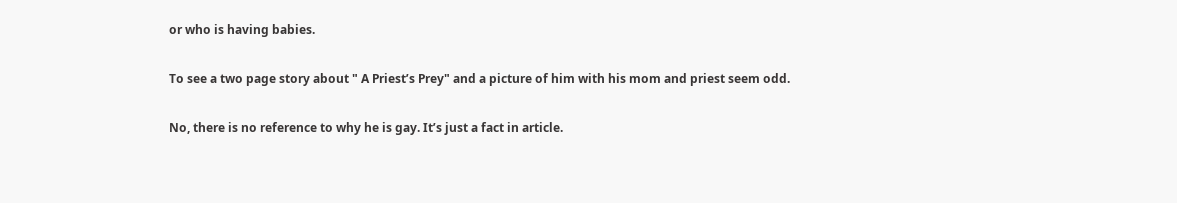or who is having babies.

To see a two page story about " A Priest’s Prey" and a picture of him with his mom and priest seem odd.

No, there is no reference to why he is gay. It’s just a fact in article.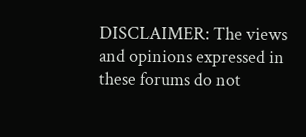DISCLAIMER: The views and opinions expressed in these forums do not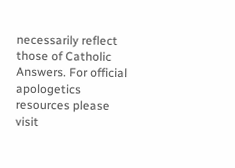necessarily reflect those of Catholic Answers. For official apologetics resources please visit